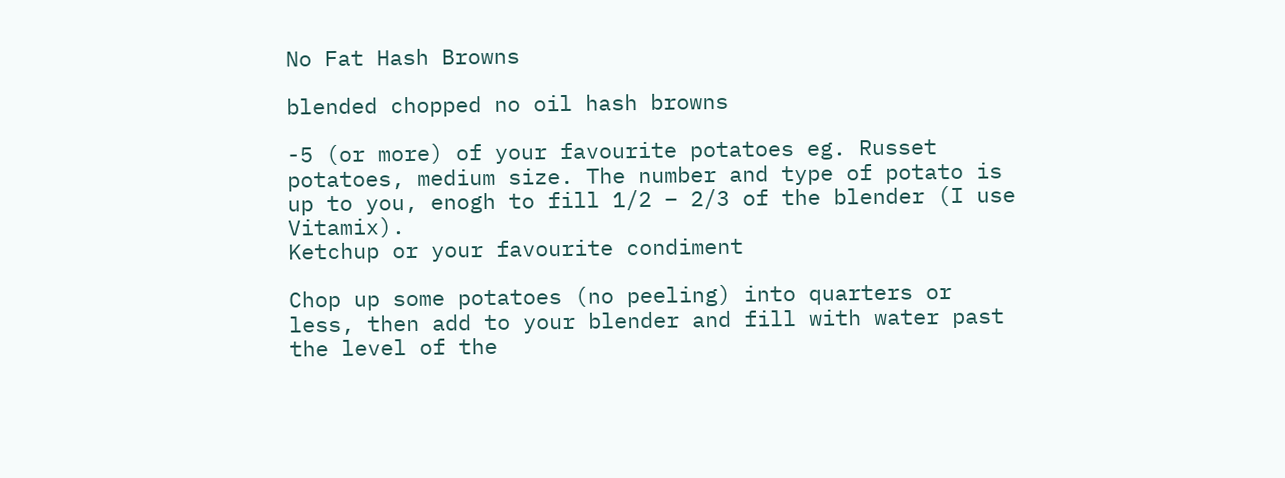No Fat Hash Browns

blended chopped no oil hash browns

-5 (or more) of your favourite potatoes eg. Russet potatoes, medium size. The number and type of potato is up to you, enogh to fill 1/2 – 2/3 of the blender (I use Vitamix).
Ketchup or your favourite condiment

Chop up some potatoes (no peeling) into quarters or less, then add to your blender and fill with water past the level of the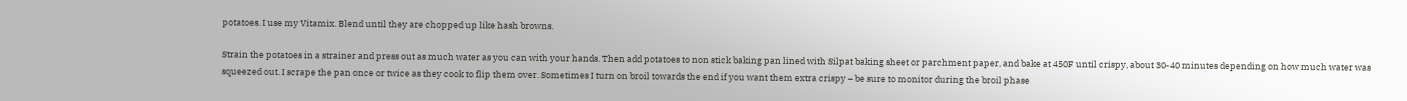potatoes. I use my Vitamix. Blend until they are chopped up like hash browns.

Strain the potatoes in a strainer and press out as much water as you can with your hands. Then add potatoes to non stick baking pan lined with Silpat baking sheet or parchment paper, and bake at 450F until crispy, about 30-40 minutes depending on how much water was squeezed out. I scrape the pan once or twice as they cook to flip them over. Sometimes I turn on broil towards the end if you want them extra crispy – be sure to monitor during the broil phase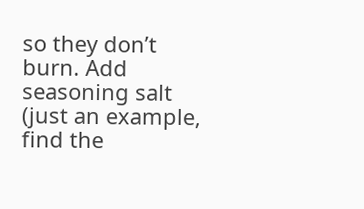so they don’t burn. Add seasoning salt (just an example, find the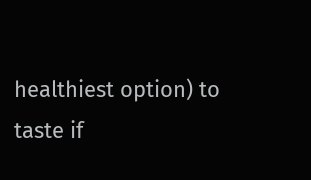healthiest option) to taste if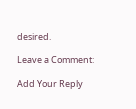desired.

Leave a Comment:

Add Your Reply